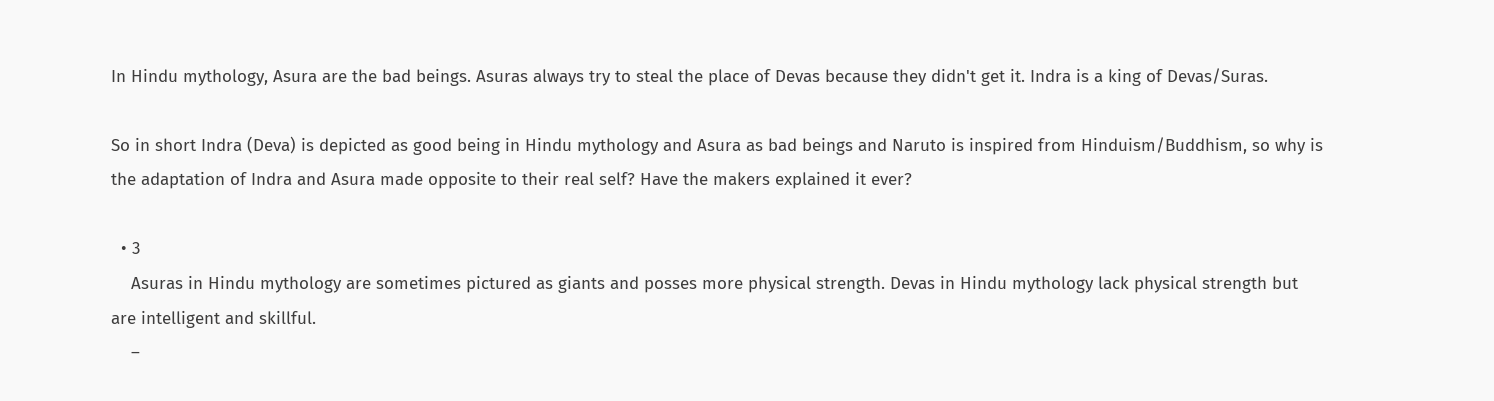In Hindu mythology, Asura are the bad beings. Asuras always try to steal the place of Devas because they didn't get it. Indra is a king of Devas/Suras.

So in short Indra (Deva) is depicted as good being in Hindu mythology and Asura as bad beings and Naruto is inspired from Hinduism/Buddhism, so why is the adaptation of Indra and Asura made opposite to their real self? Have the makers explained it ever?

  • 3
    Asuras in Hindu mythology are sometimes pictured as giants and posses more physical strength. Devas in Hindu mythology lack physical strength but are intelligent and skillful.
    –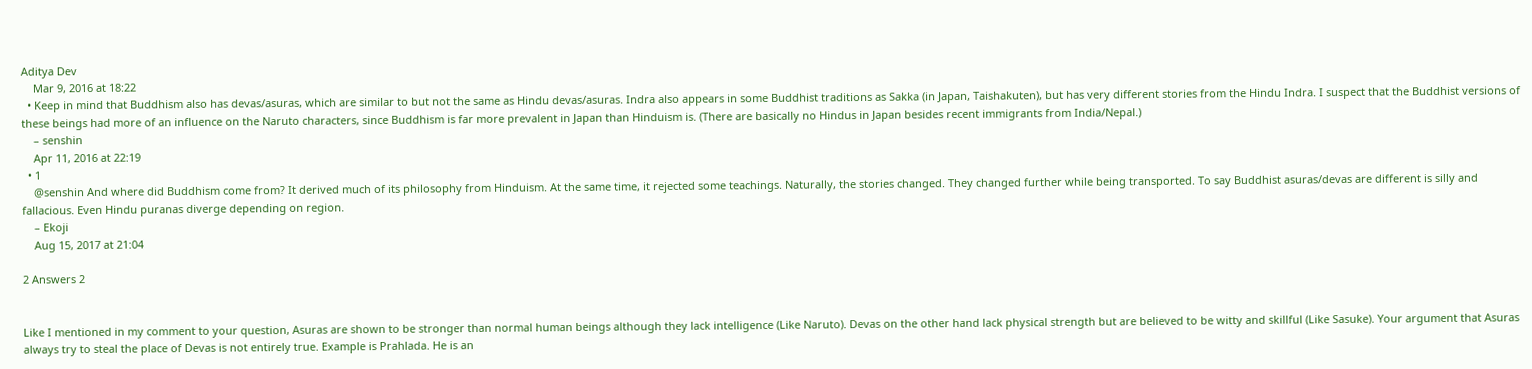Aditya Dev
    Mar 9, 2016 at 18:22
  • Keep in mind that Buddhism also has devas/asuras, which are similar to but not the same as Hindu devas/asuras. Indra also appears in some Buddhist traditions as Sakka (in Japan, Taishakuten), but has very different stories from the Hindu Indra. I suspect that the Buddhist versions of these beings had more of an influence on the Naruto characters, since Buddhism is far more prevalent in Japan than Hinduism is. (There are basically no Hindus in Japan besides recent immigrants from India/Nepal.)
    – senshin
    Apr 11, 2016 at 22:19
  • 1
    @senshin And where did Buddhism come from? It derived much of its philosophy from Hinduism. At the same time, it rejected some teachings. Naturally, the stories changed. They changed further while being transported. To say Buddhist asuras/devas are different is silly and fallacious. Even Hindu puranas diverge depending on region.
    – Ekoji
    Aug 15, 2017 at 21:04

2 Answers 2


Like I mentioned in my comment to your question, Asuras are shown to be stronger than normal human beings although they lack intelligence (Like Naruto). Devas on the other hand lack physical strength but are believed to be witty and skillful (Like Sasuke). Your argument that Asuras always try to steal the place of Devas is not entirely true. Example is Prahlada. He is an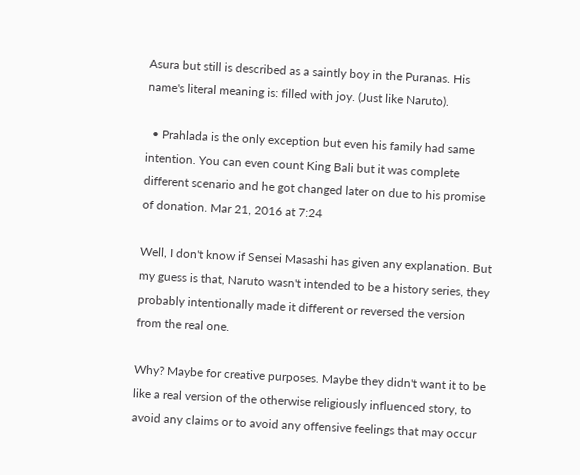Asura but still is described as a saintly boy in the Puranas. His name's literal meaning is: filled with joy. (Just like Naruto).

  • Prahlada is the only exception but even his family had same intention. You can even count King Bali but it was complete different scenario and he got changed later on due to his promise of donation. Mar 21, 2016 at 7:24

Well, I don't know if Sensei Masashi has given any explanation. But my guess is that, Naruto wasn't intended to be a history series, they probably intentionally made it different or reversed the version from the real one.

Why? Maybe for creative purposes. Maybe they didn't want it to be like a real version of the otherwise religiously influenced story, to avoid any claims or to avoid any offensive feelings that may occur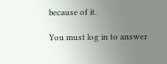because of it.

You must log in to answer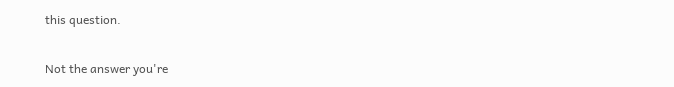this question.

Not the answer you're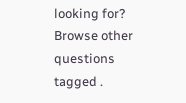looking for? Browse other questions tagged .